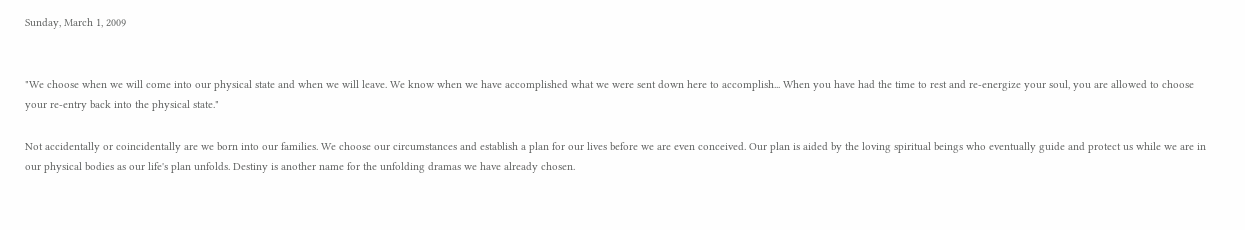Sunday, March 1, 2009


"We choose when we will come into our physical state and when we will leave. We know when we have accomplished what we were sent down here to accomplish... When you have had the time to rest and re-energize your soul, you are allowed to choose your re-entry back into the physical state."

Not accidentally or coincidentally are we born into our families. We choose our circumstances and establish a plan for our lives before we are even conceived. Our plan is aided by the loving spiritual beings who eventually guide and protect us while we are in our physical bodies as our life's plan unfolds. Destiny is another name for the unfolding dramas we have already chosen.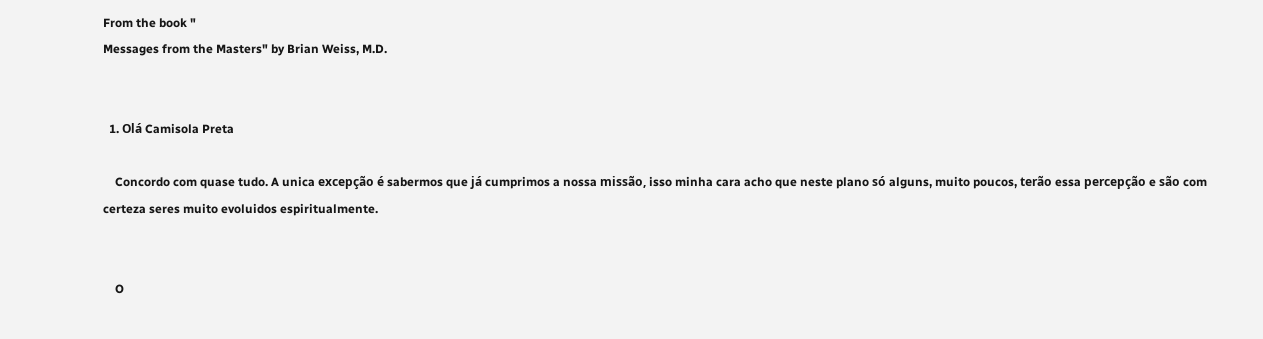From the book "
Messages from the Masters" by Brian Weiss, M.D.


  1. Olá Camisola Preta

    Concordo com quase tudo. A unica excepção é sabermos que já cumprimos a nossa missão, isso minha cara acho que neste plano só alguns, muito poucos, terão essa percepção e são com certeza seres muito evoluidos espiritualmente.


    O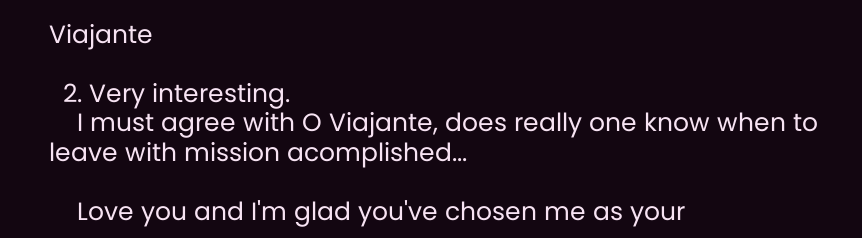Viajante

  2. Very interesting.
    I must agree with O Viajante, does really one know when to leave with mission acomplished...

    Love you and I'm glad you've chosen me as your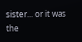sister... or it was the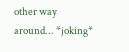other way around... *joking*